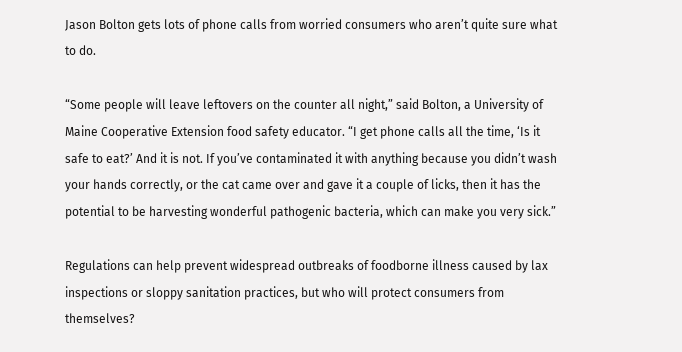Jason Bolton gets lots of phone calls from worried consumers who aren’t quite sure what to do.

“Some people will leave leftovers on the counter all night,” said Bolton, a University of Maine Cooperative Extension food safety educator. “I get phone calls all the time, ‘Is it safe to eat?’ And it is not. If you’ve contaminated it with anything because you didn’t wash your hands correctly, or the cat came over and gave it a couple of licks, then it has the potential to be harvesting wonderful pathogenic bacteria, which can make you very sick.”

Regulations can help prevent widespread outbreaks of foodborne illness caused by lax inspections or sloppy sanitation practices, but who will protect consumers from themselves?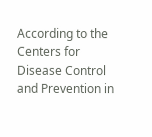According to the Centers for Disease Control and Prevention in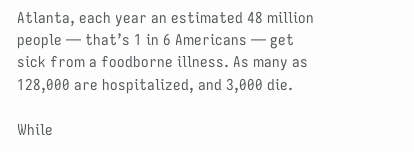Atlanta, each year an estimated 48 million people — that’s 1 in 6 Americans — get sick from a foodborne illness. As many as 128,000 are hospitalized, and 3,000 die.

While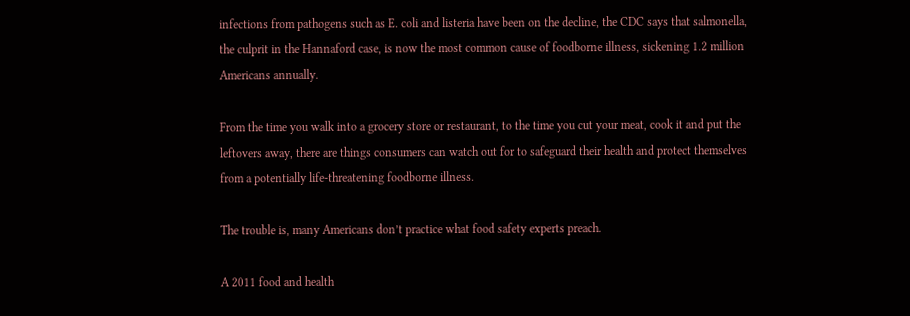infections from pathogens such as E. coli and listeria have been on the decline, the CDC says that salmonella, the culprit in the Hannaford case, is now the most common cause of foodborne illness, sickening 1.2 million Americans annually.

From the time you walk into a grocery store or restaurant, to the time you cut your meat, cook it and put the leftovers away, there are things consumers can watch out for to safeguard their health and protect themselves from a potentially life-threatening foodborne illness.

The trouble is, many Americans don’t practice what food safety experts preach.

A 2011 food and health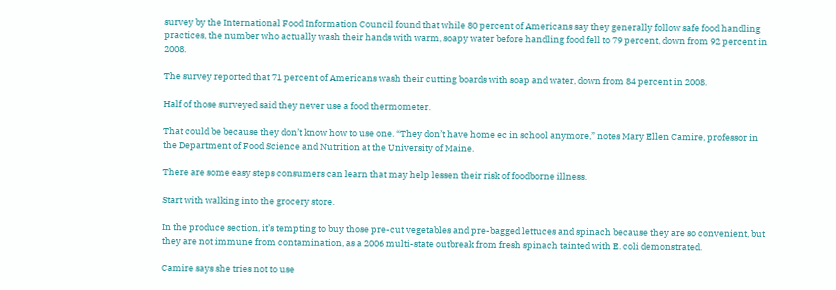survey by the International Food Information Council found that while 80 percent of Americans say they generally follow safe food handling practices, the number who actually wash their hands with warm, soapy water before handling food fell to 79 percent, down from 92 percent in 2008.

The survey reported that 71 percent of Americans wash their cutting boards with soap and water, down from 84 percent in 2008.

Half of those surveyed said they never use a food thermometer.

That could be because they don’t know how to use one. “They don’t have home ec in school anymore,” notes Mary Ellen Camire, professor in the Department of Food Science and Nutrition at the University of Maine.

There are some easy steps consumers can learn that may help lessen their risk of foodborne illness.

Start with walking into the grocery store.

In the produce section, it’s tempting to buy those pre-cut vegetables and pre-bagged lettuces and spinach because they are so convenient, but they are not immune from contamination, as a 2006 multi-state outbreak from fresh spinach tainted with E. coli demonstrated.

Camire says she tries not to use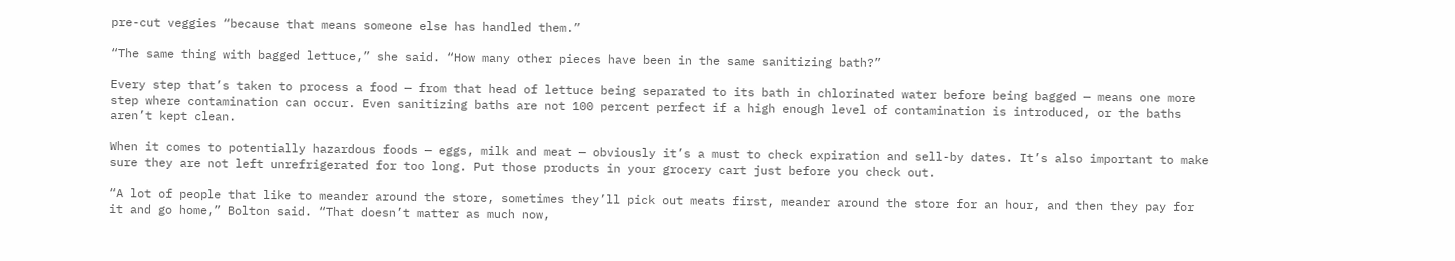pre-cut veggies “because that means someone else has handled them.”

“The same thing with bagged lettuce,” she said. “How many other pieces have been in the same sanitizing bath?”

Every step that’s taken to process a food — from that head of lettuce being separated to its bath in chlorinated water before being bagged — means one more step where contamination can occur. Even sanitizing baths are not 100 percent perfect if a high enough level of contamination is introduced, or the baths aren’t kept clean.

When it comes to potentially hazardous foods — eggs, milk and meat — obviously it’s a must to check expiration and sell-by dates. It’s also important to make sure they are not left unrefrigerated for too long. Put those products in your grocery cart just before you check out.

“A lot of people that like to meander around the store, sometimes they’ll pick out meats first, meander around the store for an hour, and then they pay for it and go home,” Bolton said. “That doesn’t matter as much now,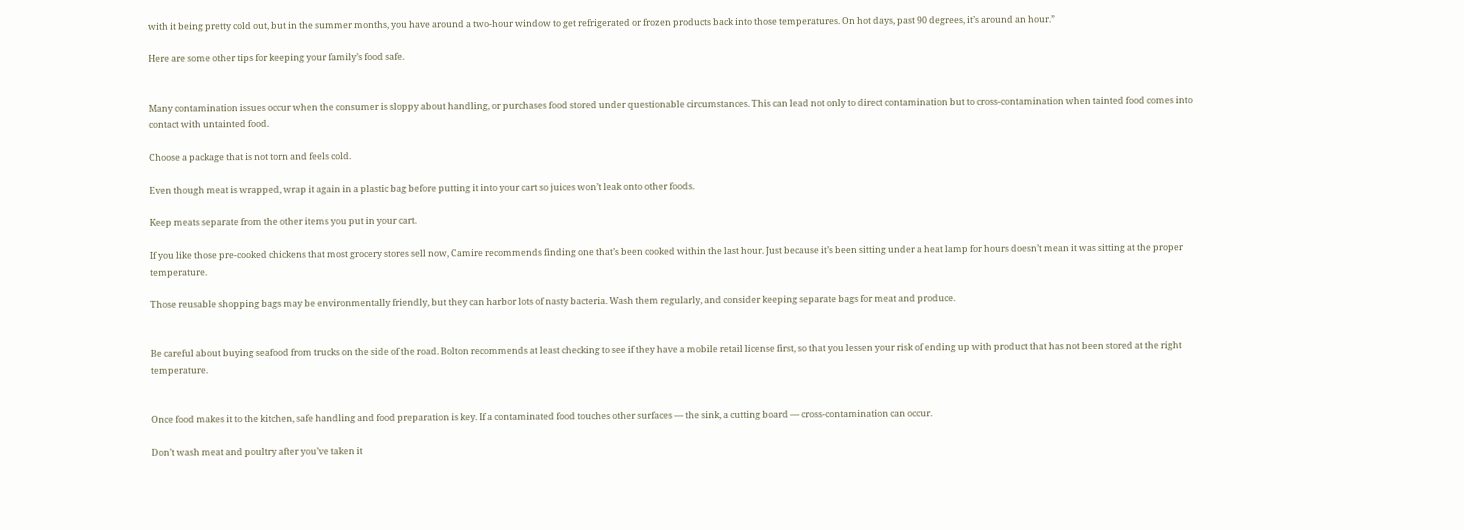with it being pretty cold out, but in the summer months, you have around a two-hour window to get refrigerated or frozen products back into those temperatures. On hot days, past 90 degrees, it’s around an hour.”

Here are some other tips for keeping your family’s food safe.


Many contamination issues occur when the consumer is sloppy about handling, or purchases food stored under questionable circumstances. This can lead not only to direct contamination but to cross-contamination when tainted food comes into contact with untainted food.

Choose a package that is not torn and feels cold.

Even though meat is wrapped, wrap it again in a plastic bag before putting it into your cart so juices won’t leak onto other foods.

Keep meats separate from the other items you put in your cart.

If you like those pre-cooked chickens that most grocery stores sell now, Camire recommends finding one that’s been cooked within the last hour. Just because it’s been sitting under a heat lamp for hours doesn’t mean it was sitting at the proper temperature.

Those reusable shopping bags may be environmentally friendly, but they can harbor lots of nasty bacteria. Wash them regularly, and consider keeping separate bags for meat and produce.


Be careful about buying seafood from trucks on the side of the road. Bolton recommends at least checking to see if they have a mobile retail license first, so that you lessen your risk of ending up with product that has not been stored at the right temperature.


Once food makes it to the kitchen, safe handling and food preparation is key. If a contaminated food touches other surfaces — the sink, a cutting board — cross-contamination can occur.

Don’t wash meat and poultry after you’ve taken it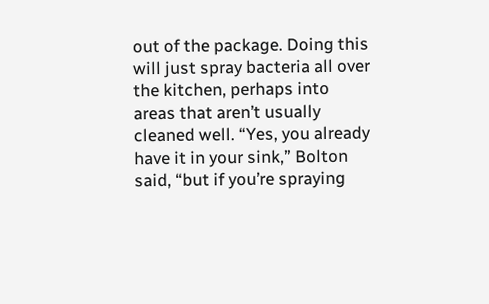out of the package. Doing this will just spray bacteria all over the kitchen, perhaps into areas that aren’t usually cleaned well. “Yes, you already have it in your sink,” Bolton said, “but if you’re spraying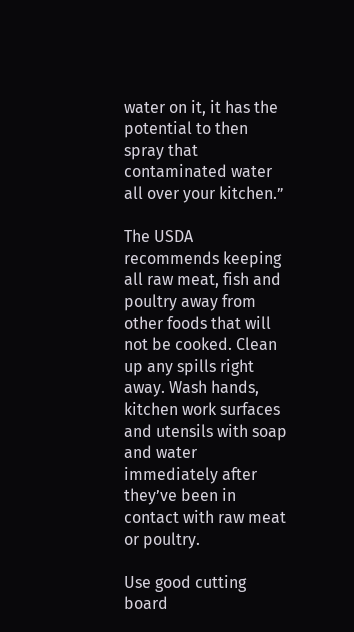water on it, it has the potential to then spray that contaminated water all over your kitchen.”

The USDA recommends keeping all raw meat, fish and poultry away from other foods that will not be cooked. Clean up any spills right away. Wash hands, kitchen work surfaces and utensils with soap and water immediately after they’ve been in contact with raw meat or poultry.

Use good cutting board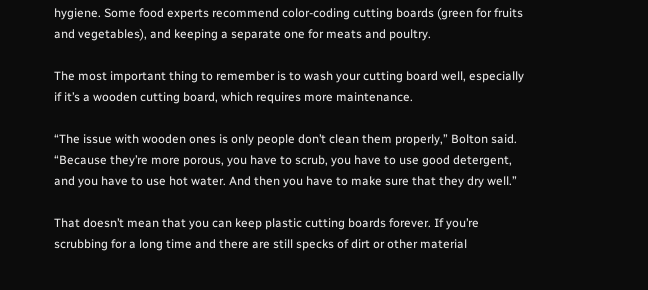hygiene. Some food experts recommend color-coding cutting boards (green for fruits and vegetables), and keeping a separate one for meats and poultry.

The most important thing to remember is to wash your cutting board well, especially if it’s a wooden cutting board, which requires more maintenance.

“The issue with wooden ones is only people don’t clean them properly,” Bolton said. “Because they’re more porous, you have to scrub, you have to use good detergent, and you have to use hot water. And then you have to make sure that they dry well.”

That doesn’t mean that you can keep plastic cutting boards forever. If you’re scrubbing for a long time and there are still specks of dirt or other material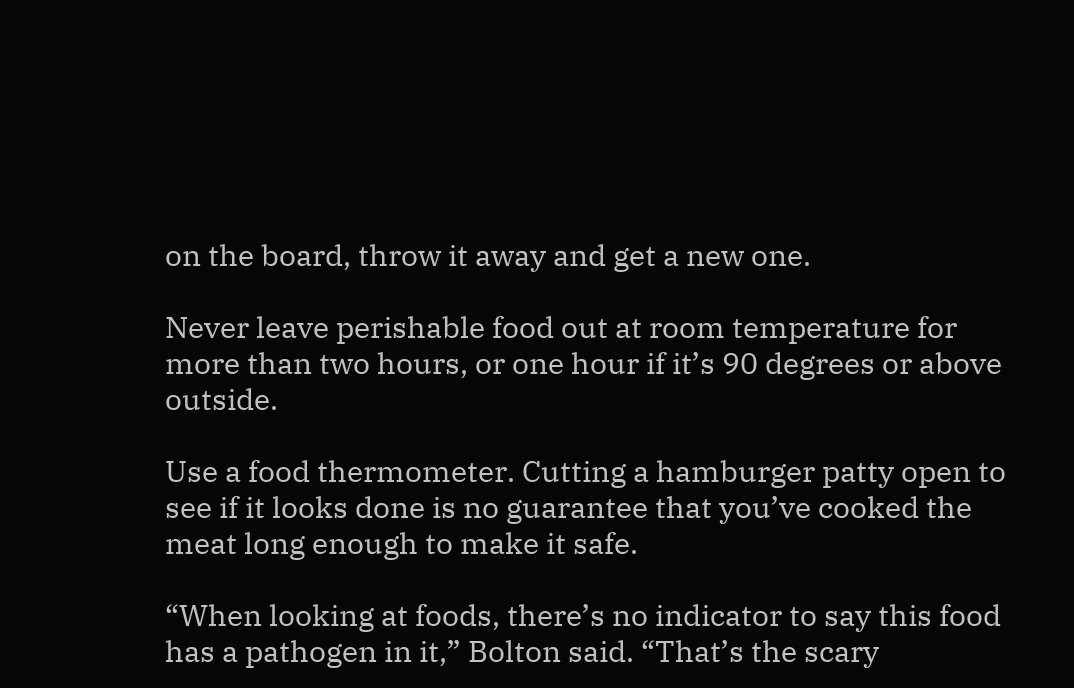on the board, throw it away and get a new one.

Never leave perishable food out at room temperature for more than two hours, or one hour if it’s 90 degrees or above outside.

Use a food thermometer. Cutting a hamburger patty open to see if it looks done is no guarantee that you’ve cooked the meat long enough to make it safe.

“When looking at foods, there’s no indicator to say this food has a pathogen in it,” Bolton said. “That’s the scary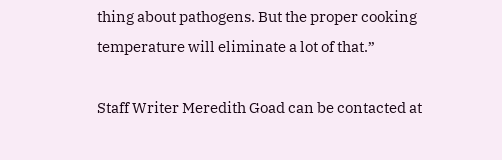thing about pathogens. But the proper cooking temperature will eliminate a lot of that.”

Staff Writer Meredith Goad can be contacted at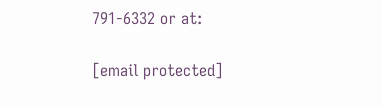791-6332 or at:

[email protected]